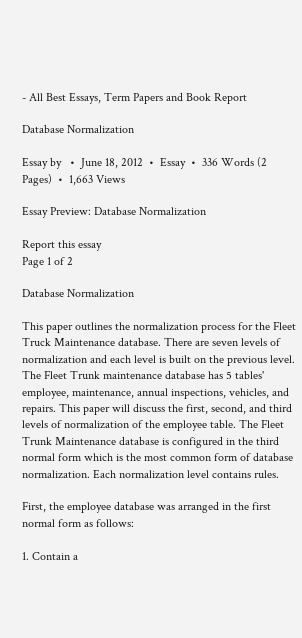- All Best Essays, Term Papers and Book Report

Database Normalization

Essay by   •  June 18, 2012  •  Essay  •  336 Words (2 Pages)  •  1,663 Views

Essay Preview: Database Normalization

Report this essay
Page 1 of 2

Database Normalization

This paper outlines the normalization process for the Fleet Truck Maintenance database. There are seven levels of normalization and each level is built on the previous level. The Fleet Trunk maintenance database has 5 tables' employee, maintenance, annual inspections, vehicles, and repairs. This paper will discuss the first, second, and third levels of normalization of the employee table. The Fleet Trunk Maintenance database is configured in the third normal form which is the most common form of database normalization. Each normalization level contains rules.

First, the employee database was arranged in the first normal form as follows:

1. Contain a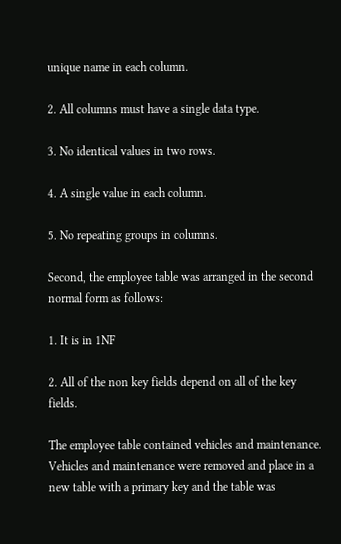unique name in each column.

2. All columns must have a single data type.

3. No identical values in two rows.

4. A single value in each column.

5. No repeating groups in columns.

Second, the employee table was arranged in the second normal form as follows:

1. It is in 1NF

2. All of the non key fields depend on all of the key fields.

The employee table contained vehicles and maintenance. Vehicles and maintenance were removed and place in a new table with a primary key and the table was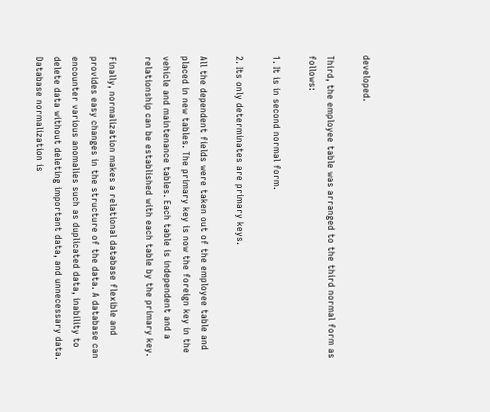developed.

Third, the employee table was arranged to the third normal form as follows:

1. It is in second normal form.

2. Its only determinates are primary keys.

All the dependent fields were taken out of the employee table and placed in new tables. The primary key is now the foreign key in the vehicle and maintenance tables. Each table is independent and a relationship can be established with each table by the primary key.

Finally, normalization makes a relational database flexible and provides easy changes in the structure of the data. A database can encounter various anomalies such as duplicated data, inability to delete data without deleting important data, and unnecessary data. Database normalization is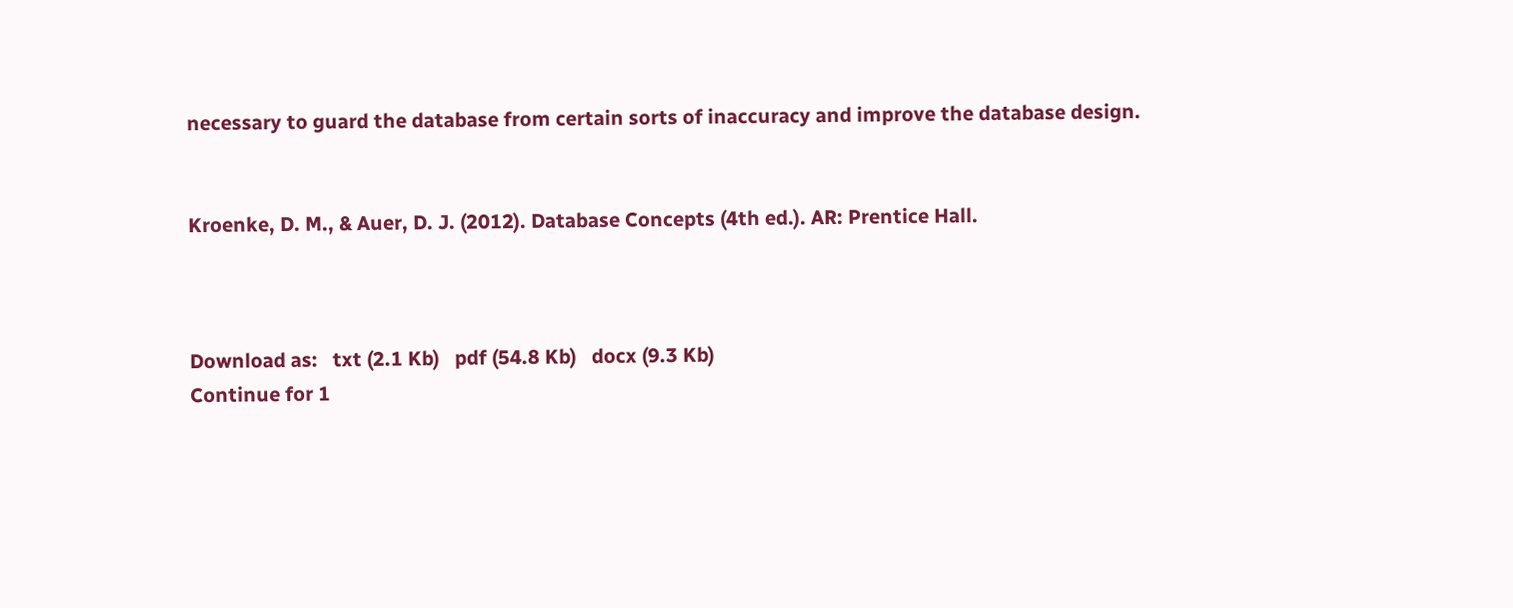necessary to guard the database from certain sorts of inaccuracy and improve the database design.


Kroenke, D. M., & Auer, D. J. (2012). Database Concepts (4th ed.). AR: Prentice Hall.



Download as:   txt (2.1 Kb)   pdf (54.8 Kb)   docx (9.3 Kb)
Continue for 1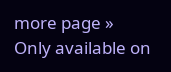more page »
Only available on